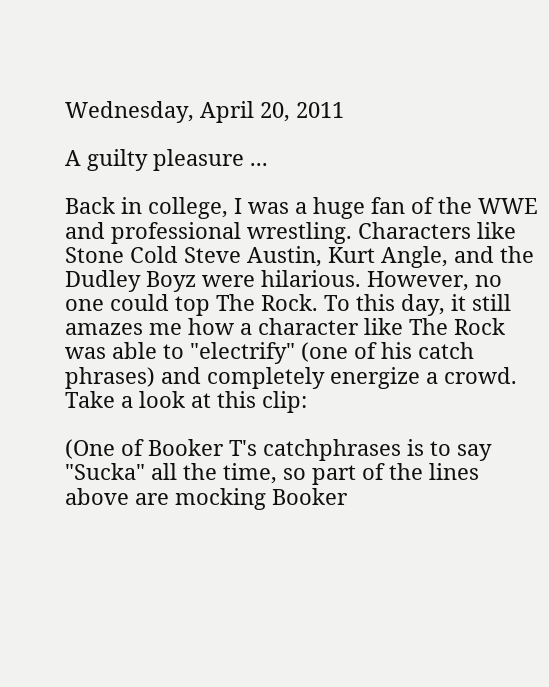Wednesday, April 20, 2011

A guilty pleasure ...

Back in college, I was a huge fan of the WWE and professional wrestling. Characters like Stone Cold Steve Austin, Kurt Angle, and the Dudley Boyz were hilarious. However, no one could top The Rock. To this day, it still amazes me how a character like The Rock was able to "electrify" (one of his catch phrases) and completely energize a crowd. Take a look at this clip:

(One of Booker T's catchphrases is to say "Sucka" all the time, so part of the lines above are mocking Booker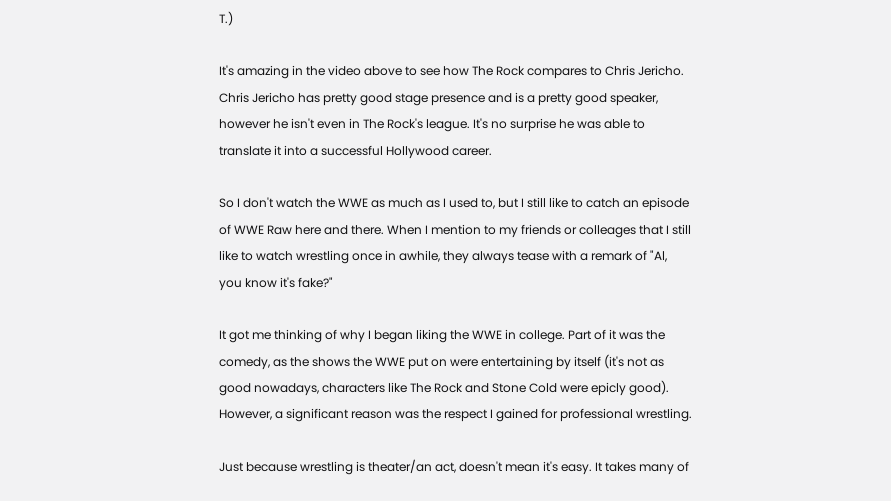T.)

It's amazing in the video above to see how The Rock compares to Chris Jericho. Chris Jericho has pretty good stage presence and is a pretty good speaker, however he isn't even in The Rock's league. It's no surprise he was able to translate it into a successful Hollywood career.

So I don't watch the WWE as much as I used to, but I still like to catch an episode of WWE Raw here and there. When I mention to my friends or colleages that I still like to watch wrestling once in awhile, they always tease with a remark of "Al, you know it's fake?"

It got me thinking of why I began liking the WWE in college. Part of it was the comedy, as the shows the WWE put on were entertaining by itself (it's not as good nowadays, characters like The Rock and Stone Cold were epicly good). However, a significant reason was the respect I gained for professional wrestling.

Just because wrestling is theater/an act, doesn't mean it's easy. It takes many of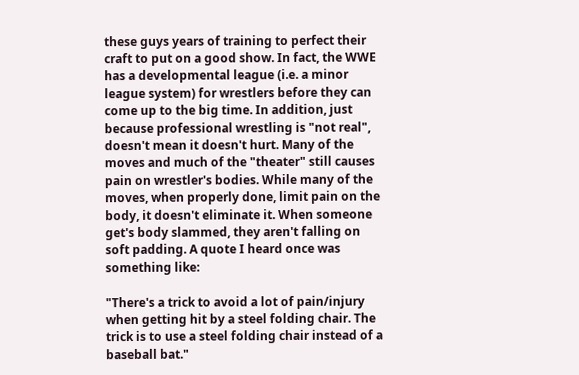these guys years of training to perfect their craft to put on a good show. In fact, the WWE has a developmental league (i.e. a minor league system) for wrestlers before they can come up to the big time. In addition, just because professional wrestling is "not real", doesn't mean it doesn't hurt. Many of the moves and much of the "theater" still causes pain on wrestler's bodies. While many of the moves, when properly done, limit pain on the body, it doesn't eliminate it. When someone get's body slammed, they aren't falling on soft padding. A quote I heard once was something like:

"There's a trick to avoid a lot of pain/injury when getting hit by a steel folding chair. The trick is to use a steel folding chair instead of a baseball bat."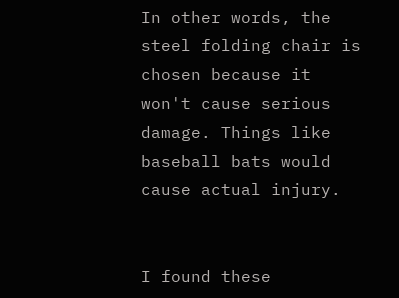In other words, the steel folding chair is chosen because it won't cause serious damage. Things like baseball bats would cause actual injury.


I found these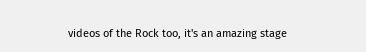videos of the Rock too, it's an amazing stage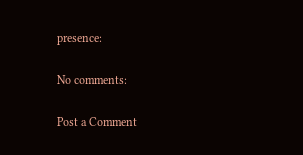presence:

No comments:

Post a Comment